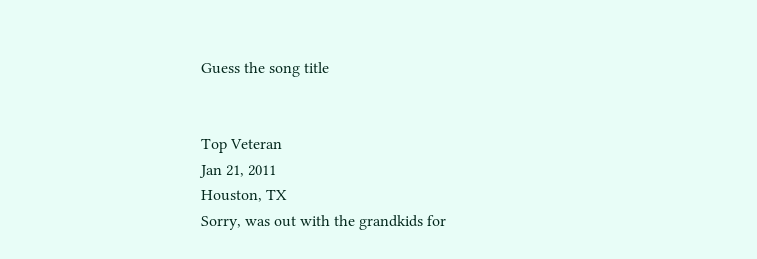Guess the song title


Top Veteran
Jan 21, 2011
Houston, TX
Sorry, was out with the grandkids for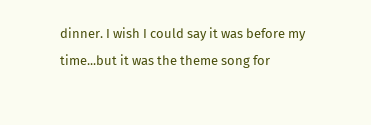dinner. I wish I could say it was before my time...but it was the theme song for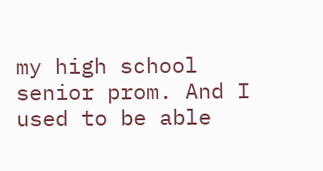my high school senior prom. And I used to be able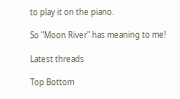to play it on the piano.

So "Moon River" has meaning to me!

Latest threads

Top Bottom